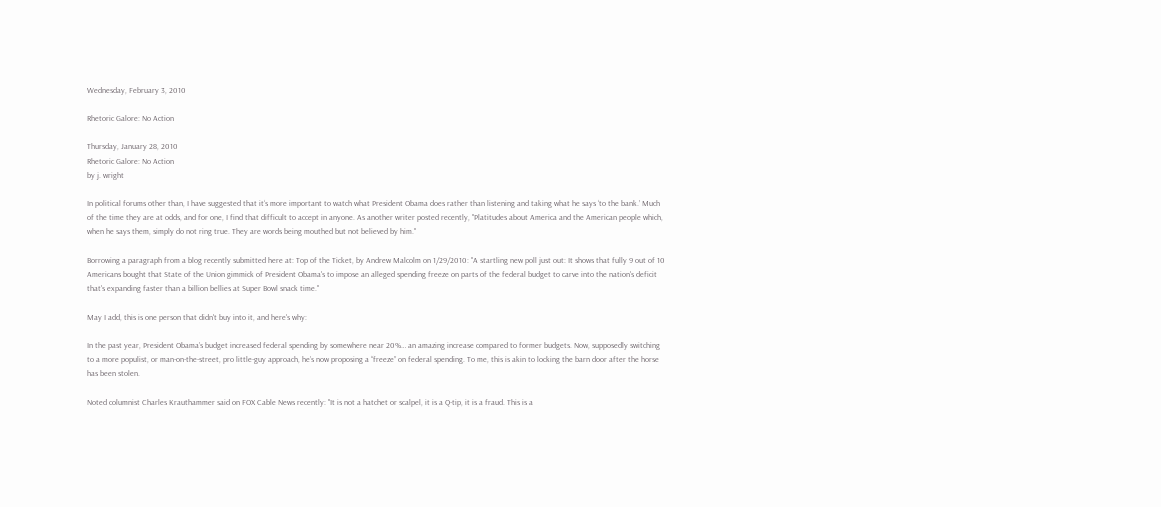Wednesday, February 3, 2010

Rhetoric Galore: No Action

Thursday, January 28, 2010
Rhetoric Galore: No Action
by j. wright

In political forums other than, I have suggested that it‘s more important to watch what President Obama does rather than listening and taking what he says ‘to the bank.’ Much of the time they are at odds, and for one, I find that difficult to accept in anyone. As another writer posted recently, "Platitudes about America and the American people which, when he says them, simply do not ring true. They are words being mouthed but not believed by him."

Borrowing a paragraph from a blog recently submitted here at: Top of the Ticket, by Andrew Malcolm on 1/29/2010: "A startling new poll just out: It shows that fully 9 out of 10 Americans bought that State of the Union gimmick of President Obama's to impose an alleged spending freeze on parts of the federal budget to carve into the nation's deficit that's expanding faster than a billion bellies at Super Bowl snack time."

May I add, this is one person that didn't buy into it, and here's why:

In the past year, President Obama’s budget increased federal spending by somewhere near 20%… an amazing increase compared to former budgets. Now, supposedly switching to a more populist, or man-on-the-street, pro little-guy approach, he’s now proposing a “freeze” on federal spending. To me, this is akin to locking the barn door after the horse has been stolen.

Noted columnist Charles Krauthammer said on FOX Cable News recently: "It is not a hatchet or scalpel, it is a Q-tip, it is a fraud. This is a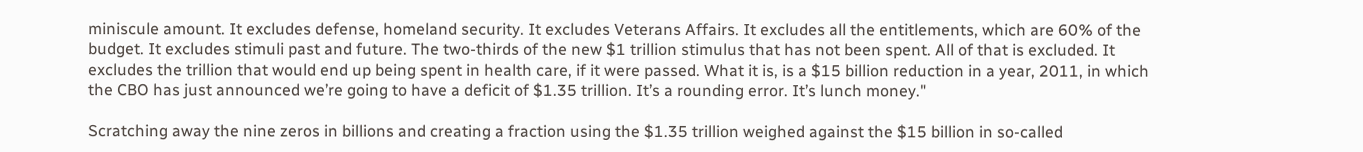miniscule amount. It excludes defense, homeland security. It excludes Veterans Affairs. It excludes all the entitlements, which are 60% of the budget. It excludes stimuli past and future. The two-thirds of the new $1 trillion stimulus that has not been spent. All of that is excluded. It excludes the trillion that would end up being spent in health care, if it were passed. What it is, is a $15 billion reduction in a year, 2011, in which the CBO has just announced we’re going to have a deficit of $1.35 trillion. It’s a rounding error. It’s lunch money."

Scratching away the nine zeros in billions and creating a fraction using the $1.35 trillion weighed against the $15 billion in so-called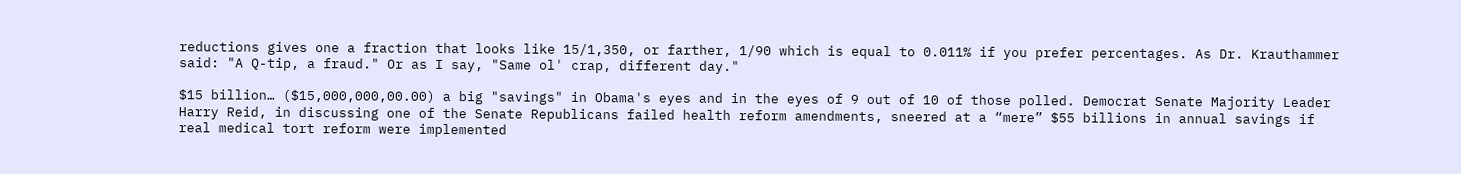reductions gives one a fraction that looks like 15/1,350, or farther, 1/90 which is equal to 0.011% if you prefer percentages. As Dr. Krauthammer said: "A Q-tip, a fraud." Or as I say, "Same ol' crap, different day."

$15 billion… ($15,000,000,00.00) a big "savings" in Obama's eyes and in the eyes of 9 out of 10 of those polled. Democrat Senate Majority Leader Harry Reid, in discussing one of the Senate Republicans failed health reform amendments, sneered at a “mere” $55 billions in annual savings if real medical tort reform were implemented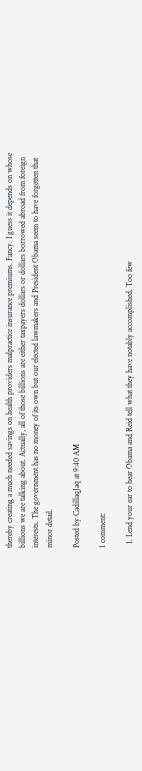thereby creating a much needed savings on health providers malpractice insurance premiums. Fancy. I guess it depends on whose billions we are talking about. Actually, all of those billions are either taxpayers dollars or dollars borrowed abroad from foreign interests. The government has no money of its own but our elected lawmakers and President Obama seem to have forgetten that minor detail.

Posted by CadillaqJaq at 9:40 AM

1 comment:

  1. Lend your ear to hear Obama and Reid tell what they have notably accomplished. Too few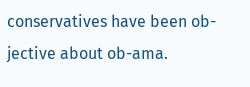conservatives have been ob-jective about ob-ama.